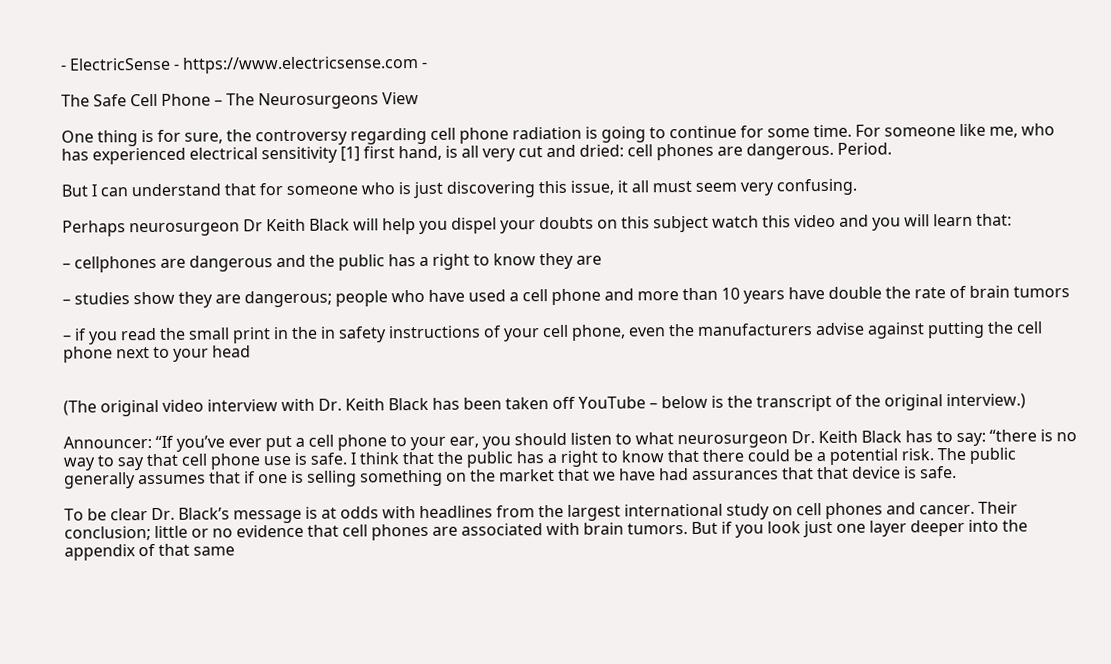- ElectricSense - https://www.electricsense.com -

The Safe Cell Phone – The Neurosurgeons View

One thing is for sure, the controversy regarding cell phone radiation is going to continue for some time. For someone like me, who has experienced electrical sensitivity [1] first hand, is all very cut and dried: cell phones are dangerous. Period.

But I can understand that for someone who is just discovering this issue, it all must seem very confusing.

Perhaps neurosurgeon Dr Keith Black will help you dispel your doubts on this subject watch this video and you will learn that:

– cellphones are dangerous and the public has a right to know they are

– studies show they are dangerous; people who have used a cell phone and more than 10 years have double the rate of brain tumors

– if you read the small print in the in safety instructions of your cell phone, even the manufacturers advise against putting the cell phone next to your head


(The original video interview with Dr. Keith Black has been taken off YouTube – below is the transcript of the original interview.)

Announcer: “If you’ve ever put a cell phone to your ear, you should listen to what neurosurgeon Dr. Keith Black has to say: “there is no way to say that cell phone use is safe. I think that the public has a right to know that there could be a potential risk. The public generally assumes that if one is selling something on the market that we have had assurances that that device is safe.

To be clear Dr. Black’s message is at odds with headlines from the largest international study on cell phones and cancer. Their conclusion; little or no evidence that cell phones are associated with brain tumors. But if you look just one layer deeper into the appendix of that same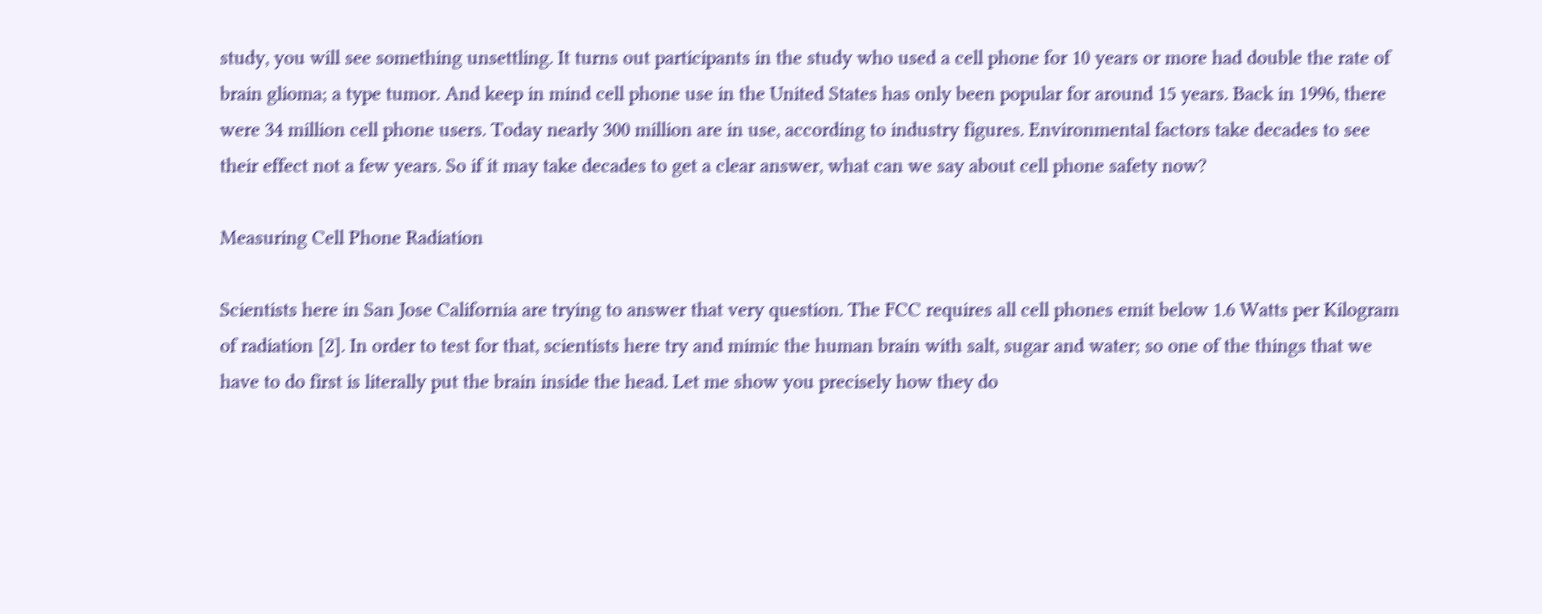study, you will see something unsettling. It turns out participants in the study who used a cell phone for 10 years or more had double the rate of brain glioma; a type tumor. And keep in mind cell phone use in the United States has only been popular for around 15 years. Back in 1996, there were 34 million cell phone users. Today nearly 300 million are in use, according to industry figures. Environmental factors take decades to see their effect not a few years. So if it may take decades to get a clear answer, what can we say about cell phone safety now?

Measuring Cell Phone Radiation

Scientists here in San Jose California are trying to answer that very question. The FCC requires all cell phones emit below 1.6 Watts per Kilogram of radiation [2]. In order to test for that, scientists here try and mimic the human brain with salt, sugar and water; so one of the things that we have to do first is literally put the brain inside the head. Let me show you precisely how they do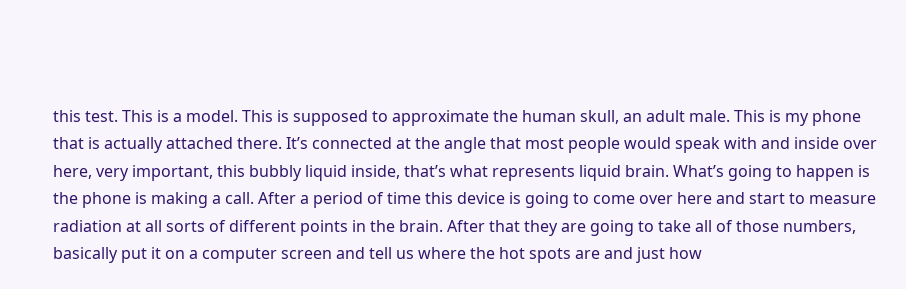this test. This is a model. This is supposed to approximate the human skull, an adult male. This is my phone that is actually attached there. It’s connected at the angle that most people would speak with and inside over here, very important, this bubbly liquid inside, that’s what represents liquid brain. What’s going to happen is the phone is making a call. After a period of time this device is going to come over here and start to measure radiation at all sorts of different points in the brain. After that they are going to take all of those numbers, basically put it on a computer screen and tell us where the hot spots are and just how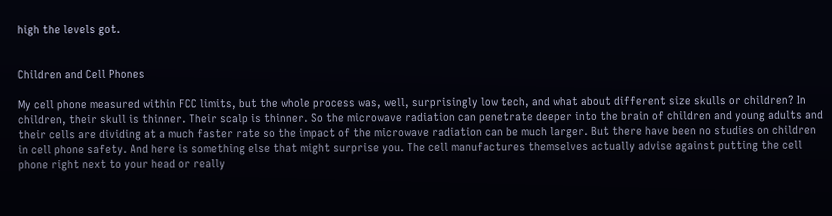high the levels got.


Children and Cell Phones

My cell phone measured within FCC limits, but the whole process was, well, surprisingly low tech, and what about different size skulls or children? In children, their skull is thinner. Their scalp is thinner. So the microwave radiation can penetrate deeper into the brain of children and young adults and their cells are dividing at a much faster rate so the impact of the microwave radiation can be much larger. But there have been no studies on children in cell phone safety. And here is something else that might surprise you. The cell manufactures themselves actually advise against putting the cell phone right next to your head or really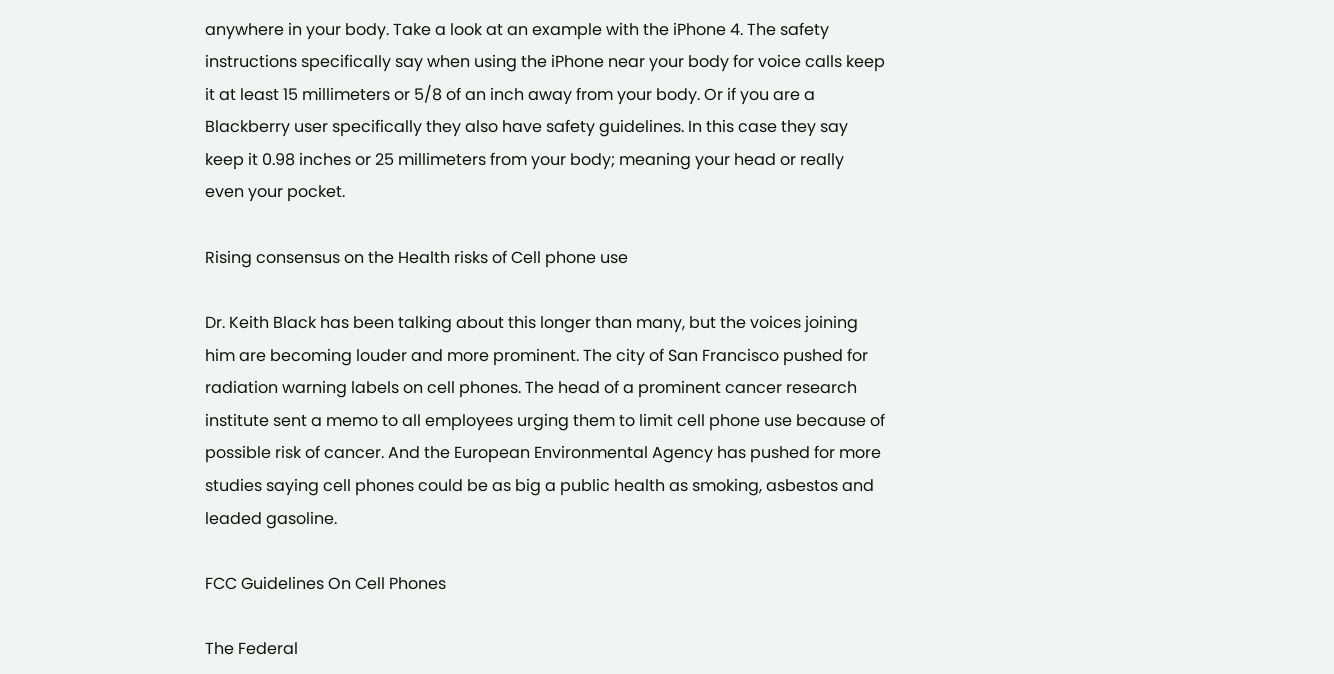anywhere in your body. Take a look at an example with the iPhone 4. The safety instructions specifically say when using the iPhone near your body for voice calls keep it at least 15 millimeters or 5/8 of an inch away from your body. Or if you are a Blackberry user specifically they also have safety guidelines. In this case they say keep it 0.98 inches or 25 millimeters from your body; meaning your head or really even your pocket.

Rising consensus on the Health risks of Cell phone use

Dr. Keith Black has been talking about this longer than many, but the voices joining him are becoming louder and more prominent. The city of San Francisco pushed for radiation warning labels on cell phones. The head of a prominent cancer research institute sent a memo to all employees urging them to limit cell phone use because of possible risk of cancer. And the European Environmental Agency has pushed for more studies saying cell phones could be as big a public health as smoking, asbestos and leaded gasoline.

FCC Guidelines On Cell Phones

The Federal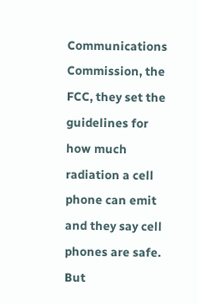Communications Commission, the FCC, they set the guidelines for how much radiation a cell phone can emit and they say cell phones are safe. But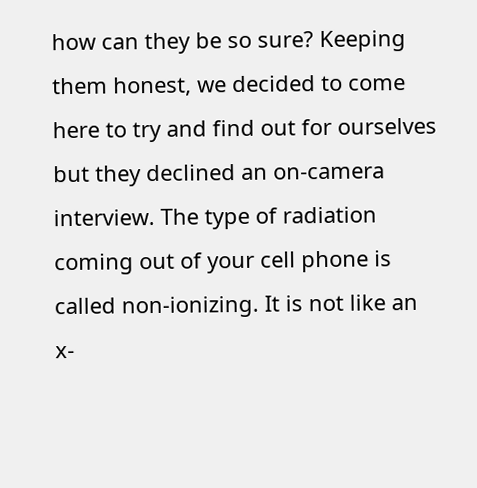how can they be so sure? Keeping them honest, we decided to come here to try and find out for ourselves but they declined an on-camera interview. The type of radiation coming out of your cell phone is called non-ionizing. It is not like an x-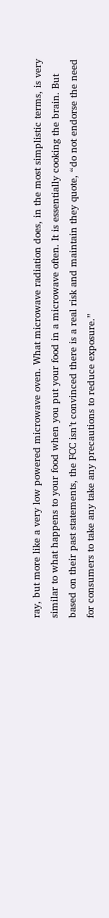ray, but more like a very low powered microwave oven. What microwave radiation does, in the most simplistic terms, is very similar to what happens to your food when you put your food in a microwave often. It is essentially cooking the brain. But based on their past statements, the FCC isn’t convinced there is a real risk and maintain they quote, “do not endorse the need for consumers to take any take any precautions to reduce exposure.”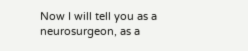Now I will tell you as a neurosurgeon, as a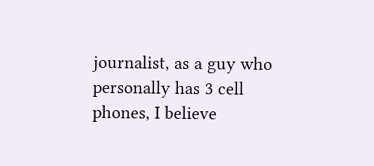journalist, as a guy who personally has 3 cell phones, I believe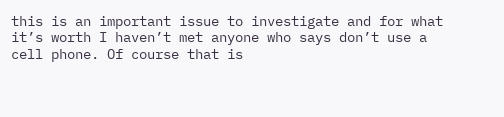this is an important issue to investigate and for what it’s worth I haven’t met anyone who says don’t use a cell phone. Of course that is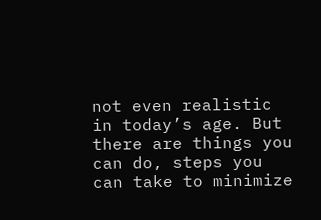not even realistic in today’s age. But there are things you can do, steps you can take to minimize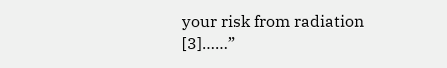your risk from radiation [3]……”